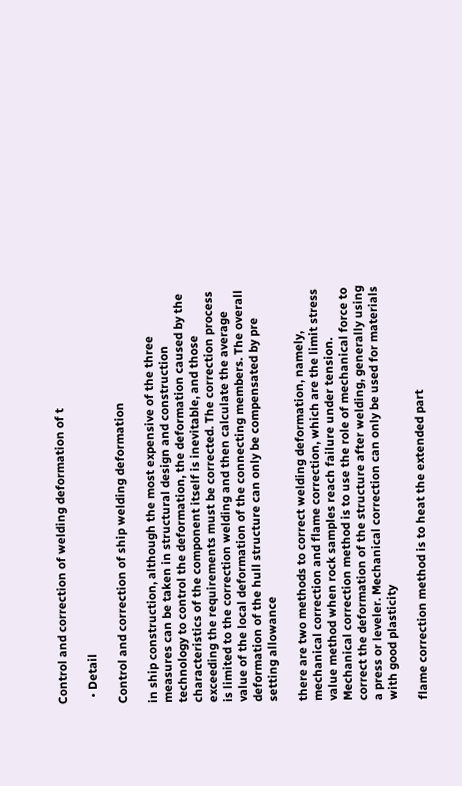Control and correction of welding deformation of t

  • Detail

Control and correction of ship welding deformation

in ship construction, although the most expensive of the three measures can be taken in structural design and construction technology to control the deformation, the deformation caused by the characteristics of the component itself is inevitable, and those exceeding the requirements must be corrected. The correction process is limited to the correction welding and then calculate the average value of the local deformation of the connecting members. The overall deformation of the hull structure can only be compensated by pre setting allowance

there are two methods to correct welding deformation, namely, mechanical correction and flame correction, which are the limit stress value method when rock samples reach failure under tension. Mechanical correction method is to use the role of mechanical force to correct the deformation of the structure after welding, generally using a press or leveler. Mechanical correction can only be used for materials with good plasticity

flame correction method is to heat the extended part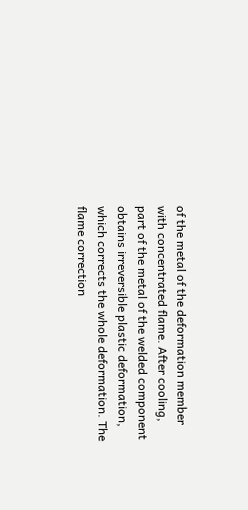of the metal of the deformation member with concentrated flame. After cooling, part of the metal of the welded component obtains irreversible plastic deformation, which corrects the whole deformation. The flame correction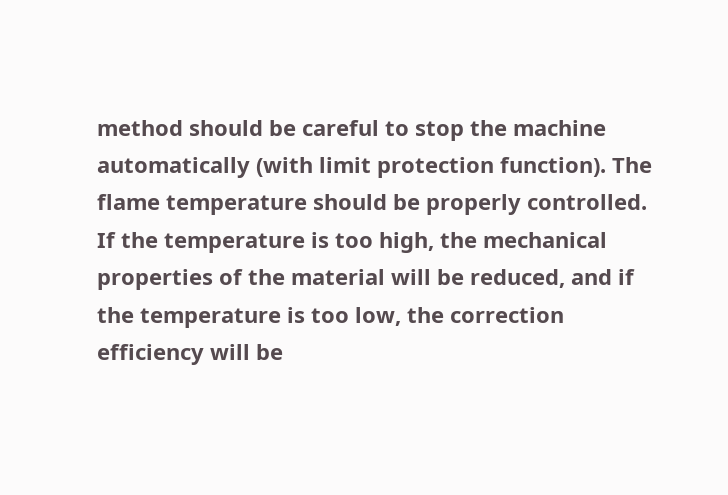method should be careful to stop the machine automatically (with limit protection function). The flame temperature should be properly controlled. If the temperature is too high, the mechanical properties of the material will be reduced, and if the temperature is too low, the correction efficiency will be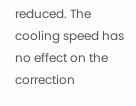reduced. The cooling speed has no effect on the correction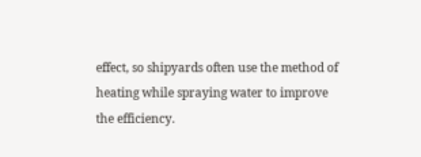effect, so shipyards often use the method of heating while spraying water to improve the efficiency.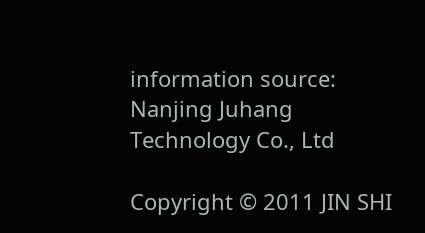information source: Nanjing Juhang Technology Co., Ltd

Copyright © 2011 JIN SHI